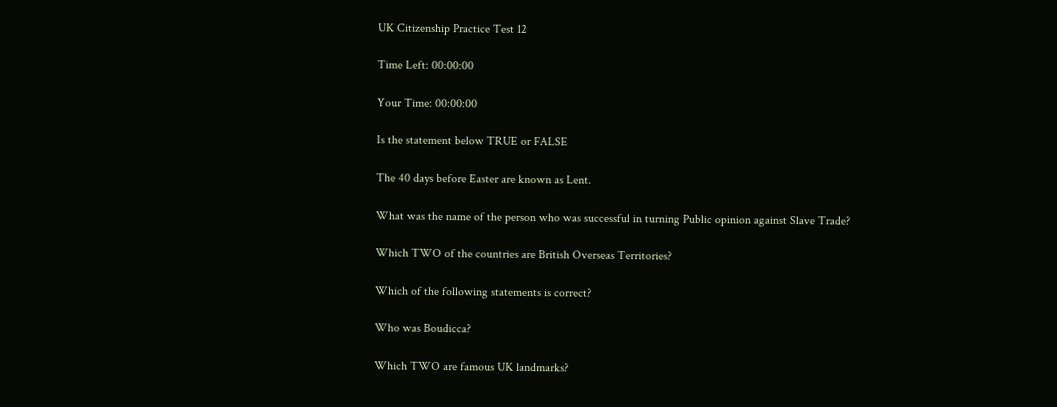UK Citizenship Practice Test 12

Time Left: 00:00:00

Your Time: 00:00:00

Is the statement below TRUE or FALSE

The 40 days before Easter are known as Lent.

What was the name of the person who was successful in turning Public opinion against Slave Trade?

Which TWO of the countries are British Overseas Territories?

Which of the following statements is correct?

Who was Boudicca?

Which TWO are famous UK landmarks?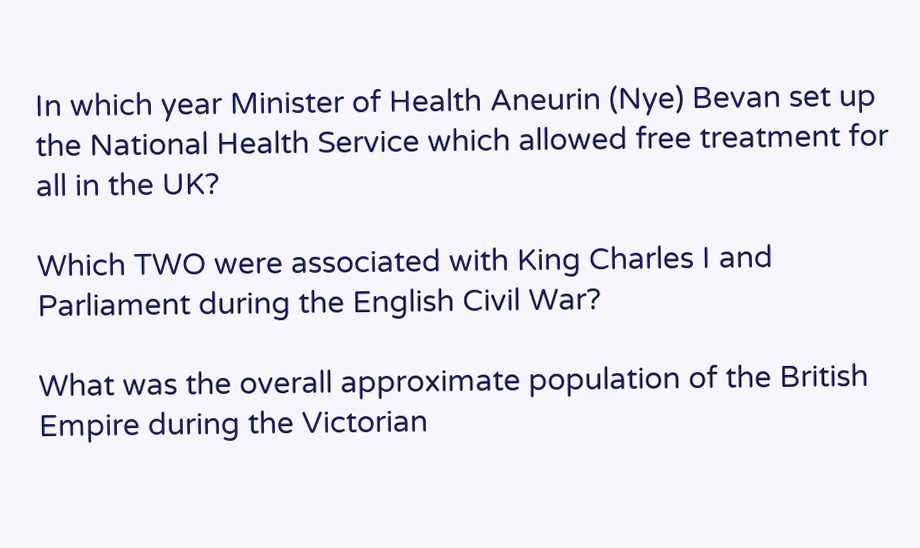In which year Minister of Health Aneurin (Nye) Bevan set up the National Health Service which allowed free treatment for all in the UK?

Which TWO were associated with King Charles I and Parliament during the English Civil War?

What was the overall approximate population of the British Empire during the Victorian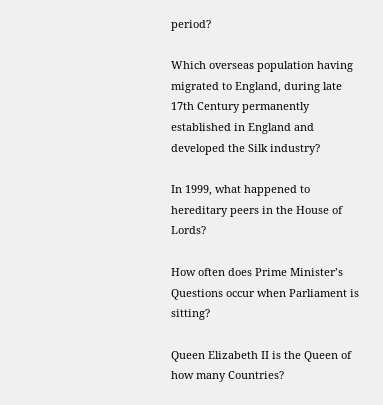period?

Which overseas population having migrated to England, during late 17th Century permanently established in England and developed the Silk industry?

In 1999, what happened to hereditary peers in the House of Lords?

How often does Prime Minister’s Questions occur when Parliament is sitting?

Queen Elizabeth II is the Queen of how many Countries?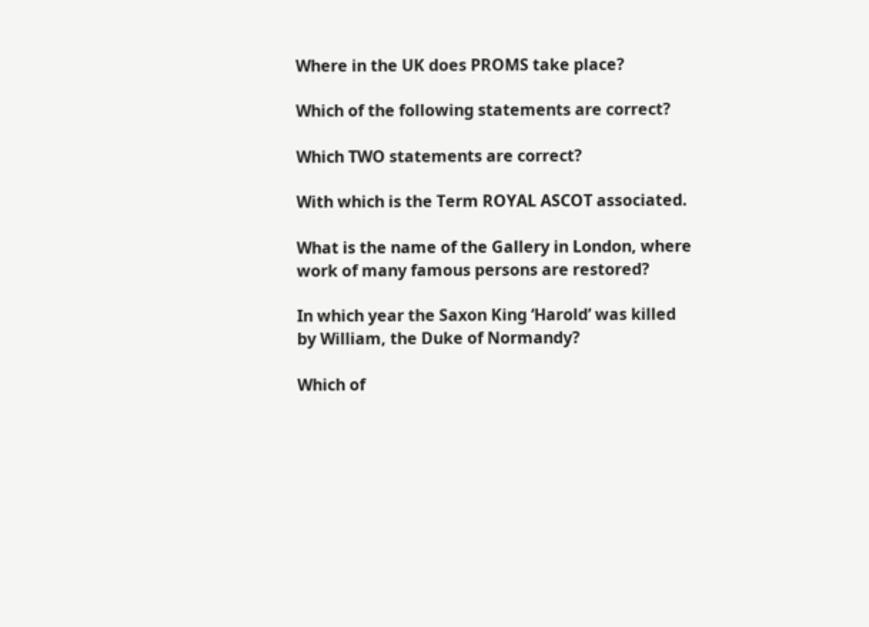Where in the UK does PROMS take place?

Which of the following statements are correct?

Which TWO statements are correct?

With which is the Term ROYAL ASCOT associated.

What is the name of the Gallery in London, where work of many famous persons are restored?

In which year the Saxon King ‘Harold’ was killed by William, the Duke of Normandy?

Which of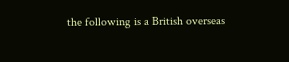the following is a British overseas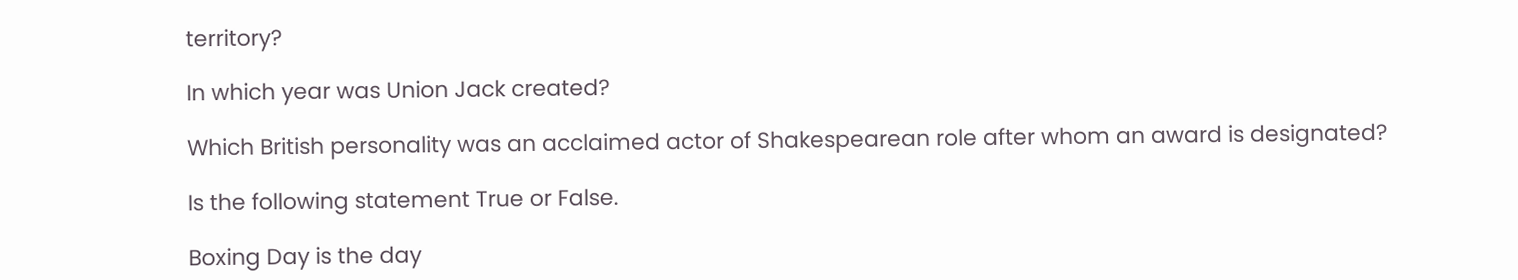territory?

In which year was Union Jack created?

Which British personality was an acclaimed actor of Shakespearean role after whom an award is designated?

Is the following statement True or False.

Boxing Day is the day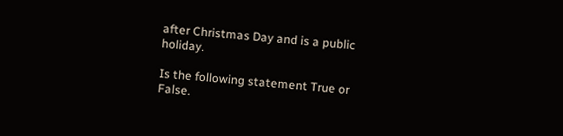after Christmas Day and is a public holiday.

Is the following statement True or False.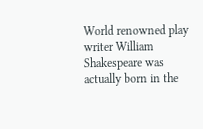World renowned play writer William Shakespeare was actually born in the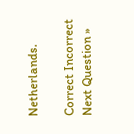Netherlands.

Correct Incorrect
Next Question »